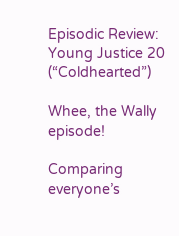Episodic Review: Young Justice 20 (“Coldhearted”)

Whee, the Wally episode!

Comparing everyone’s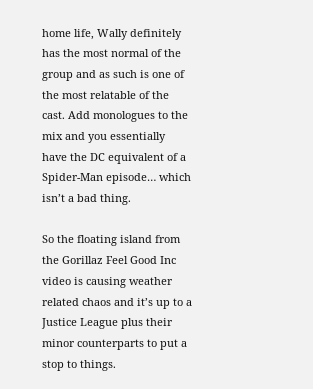home life, Wally definitely has the most normal of the group and as such is one of the most relatable of the cast. Add monologues to the mix and you essentially have the DC equivalent of a Spider-Man episode… which isn’t a bad thing.

So the floating island from the Gorillaz Feel Good Inc video is causing weather related chaos and it’s up to a Justice League plus their minor counterparts to put a stop to things.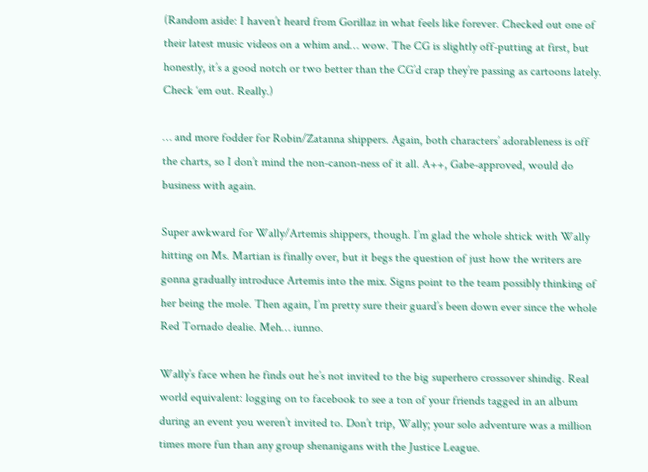(Random aside: I haven’t heard from Gorillaz in what feels like forever. Checked out one of their latest music videos on a whim and… wow. The CG is slightly off-putting at first, but honestly, it’s a good notch or two better than the CG’d crap they’re passing as cartoons lately. Check ‘em out. Really.)

… and more fodder for Robin/Zatanna shippers. Again, both characters’ adorableness is off the charts, so I don’t mind the non-canon-ness of it all. A++, Gabe-approved, would do business with again.

Super awkward for Wally/Artemis shippers, though. I’m glad the whole shtick with Wally hitting on Ms. Martian is finally over, but it begs the question of just how the writers are gonna gradually introduce Artemis into the mix. Signs point to the team possibly thinking of her being the mole. Then again, I’m pretty sure their guard’s been down ever since the whole Red Tornado dealie. Meh… iunno.

Wally’s face when he finds out he’s not invited to the big superhero crossover shindig. Real world equivalent: logging on to facebook to see a ton of your friends tagged in an album during an event you weren’t invited to. Don’t trip, Wally; your solo adventure was a million times more fun than any group shenanigans with the Justice League.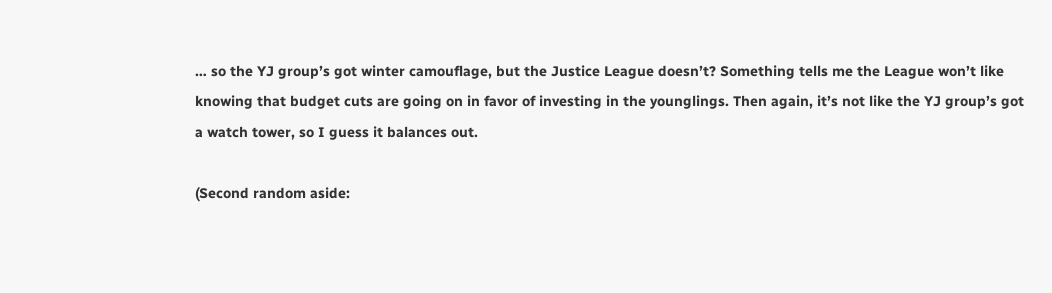… so the YJ group’s got winter camouflage, but the Justice League doesn’t? Something tells me the League won’t like knowing that budget cuts are going on in favor of investing in the younglings. Then again, it’s not like the YJ group’s got a watch tower, so I guess it balances out.

(Second random aside: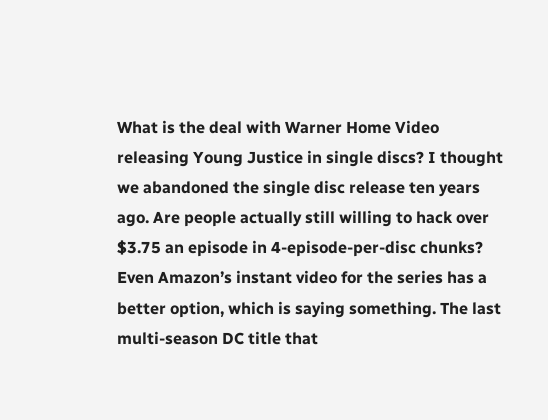What is the deal with Warner Home Video releasing Young Justice in single discs? I thought we abandoned the single disc release ten years ago. Are people actually still willing to hack over $3.75 an episode in 4-episode-per-disc chunks? Even Amazon’s instant video for the series has a better option, which is saying something. The last multi-season DC title that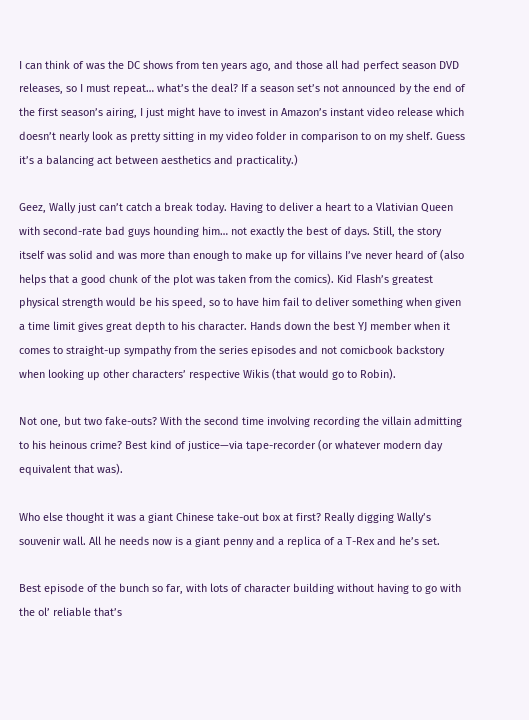I can think of was the DC shows from ten years ago, and those all had perfect season DVD releases, so I must repeat… what’s the deal? If a season set’s not announced by the end of the first season’s airing, I just might have to invest in Amazon’s instant video release which doesn’t nearly look as pretty sitting in my video folder in comparison to on my shelf. Guess it’s a balancing act between aesthetics and practicality.)

Geez, Wally just can’t catch a break today. Having to deliver a heart to a Vlativian Queen with second-rate bad guys hounding him… not exactly the best of days. Still, the story itself was solid and was more than enough to make up for villains I’ve never heard of (also helps that a good chunk of the plot was taken from the comics). Kid Flash’s greatest physical strength would be his speed, so to have him fail to deliver something when given a time limit gives great depth to his character. Hands down the best YJ member when it comes to straight-up sympathy from the series episodes and not comicbook backstory when looking up other characters’ respective Wikis (that would go to Robin).

Not one, but two fake-outs? With the second time involving recording the villain admitting to his heinous crime? Best kind of justice—via tape-recorder (or whatever modern day equivalent that was).

Who else thought it was a giant Chinese take-out box at first? Really digging Wally’s souvenir wall. All he needs now is a giant penny and a replica of a T-Rex and he’s set.

Best episode of the bunch so far, with lots of character building without having to go with the ol’ reliable that’s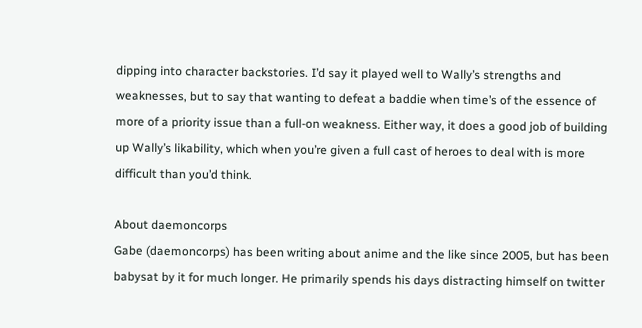dipping into character backstories. I’d say it played well to Wally’s strengths and weaknesses, but to say that wanting to defeat a baddie when time’s of the essence of more of a priority issue than a full-on weakness. Either way, it does a good job of building up Wally’s likability, which when you’re given a full cast of heroes to deal with is more difficult than you’d think.

About daemoncorps
Gabe (daemoncorps) has been writing about anime and the like since 2005, but has been babysat by it for much longer. He primarily spends his days distracting himself on twitter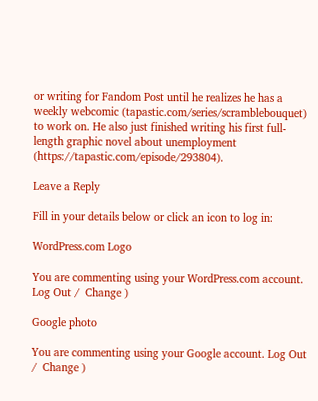or writing for Fandom Post until he realizes he has a weekly webcomic (tapastic.com/series/scramblebouquet) to work on. He also just finished writing his first full-length graphic novel about unemployment (https://tapastic.com/episode/293804).

Leave a Reply

Fill in your details below or click an icon to log in:

WordPress.com Logo

You are commenting using your WordPress.com account. Log Out /  Change )

Google photo

You are commenting using your Google account. Log Out /  Change )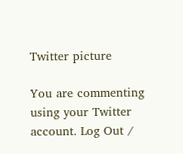Twitter picture

You are commenting using your Twitter account. Log Out /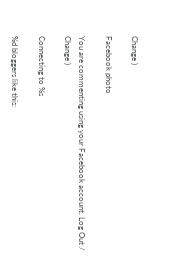Change )

Facebook photo

You are commenting using your Facebook account. Log Out /  Change )

Connecting to %s

%d bloggers like this: